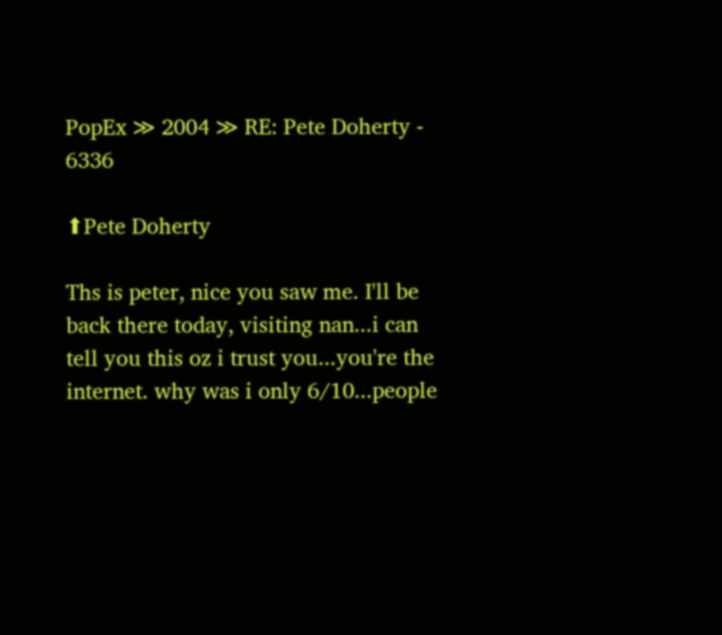PopEx ≫ 2004 ≫ RE: Pete Doherty - 6336

⬆Pete Doherty

Ths is peter, nice you saw me. I'll be back there today, visiting nan...i can tell you this oz i trust you...you're the internet. why was i only 6/10...people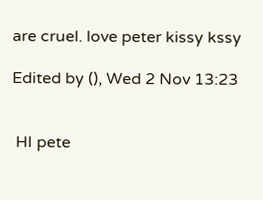are cruel. love peter kissy kssy

Edited by (), Wed 2 Nov 13:23


 HI pete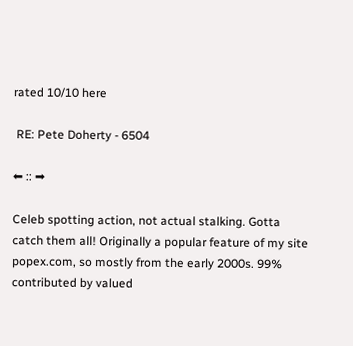rated 10/10 here

 RE: Pete Doherty - 6504

⬅ :: ➡

Celeb spotting action, not actual stalking. Gotta catch them all! Originally a popular feature of my site popex.com, so mostly from the early 2000s. 99% contributed by valued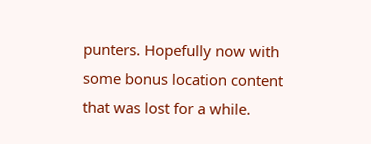punters. Hopefully now with some bonus location content that was lost for a while.